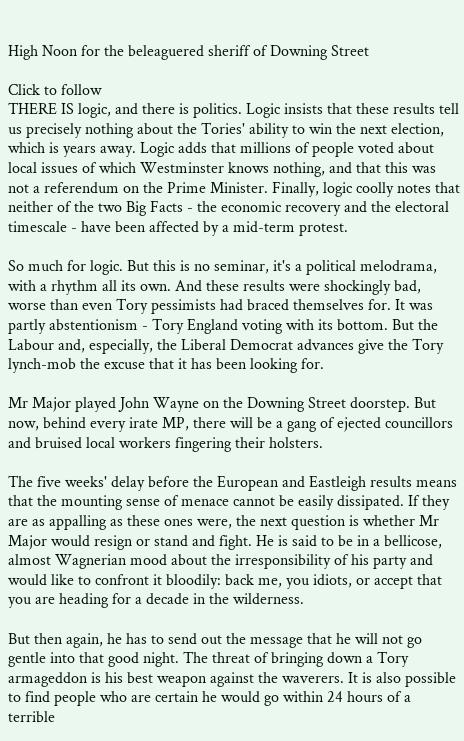High Noon for the beleaguered sheriff of Downing Street

Click to follow
THERE IS logic, and there is politics. Logic insists that these results tell us precisely nothing about the Tories' ability to win the next election, which is years away. Logic adds that millions of people voted about local issues of which Westminster knows nothing, and that this was not a referendum on the Prime Minister. Finally, logic coolly notes that neither of the two Big Facts - the economic recovery and the electoral timescale - have been affected by a mid-term protest.

So much for logic. But this is no seminar, it's a political melodrama, with a rhythm all its own. And these results were shockingly bad, worse than even Tory pessimists had braced themselves for. It was partly abstentionism - Tory England voting with its bottom. But the Labour and, especially, the Liberal Democrat advances give the Tory lynch-mob the excuse that it has been looking for.

Mr Major played John Wayne on the Downing Street doorstep. But now, behind every irate MP, there will be a gang of ejected councillors and bruised local workers fingering their holsters.

The five weeks' delay before the European and Eastleigh results means that the mounting sense of menace cannot be easily dissipated. If they are as appalling as these ones were, the next question is whether Mr Major would resign or stand and fight. He is said to be in a bellicose, almost Wagnerian mood about the irresponsibility of his party and would like to confront it bloodily: back me, you idiots, or accept that you are heading for a decade in the wilderness.

But then again, he has to send out the message that he will not go gentle into that good night. The threat of bringing down a Tory armageddon is his best weapon against the waverers. It is also possible to find people who are certain he would go within 24 hours of a terrible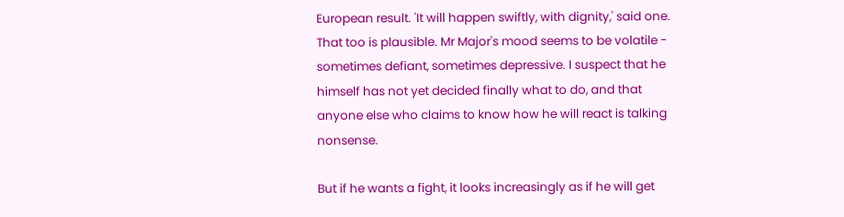European result. 'It will happen swiftly, with dignity,' said one. That too is plausible. Mr Major's mood seems to be volatile - sometimes defiant, sometimes depressive. I suspect that he himself has not yet decided finally what to do, and that anyone else who claims to know how he will react is talking nonsense.

But if he wants a fight, it looks increasingly as if he will get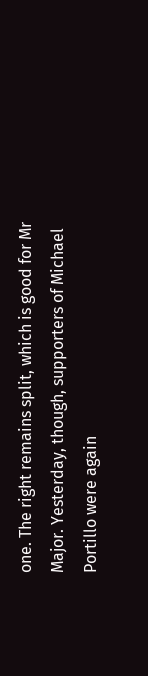one. The right remains split, which is good for Mr Major. Yesterday, though, supporters of Michael Portillo were again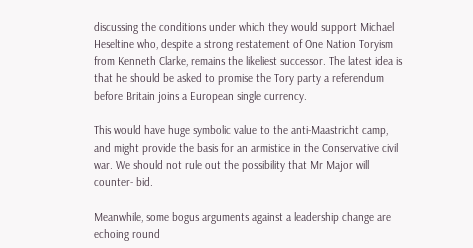discussing the conditions under which they would support Michael Heseltine who, despite a strong restatement of One Nation Toryism from Kenneth Clarke, remains the likeliest successor. The latest idea is that he should be asked to promise the Tory party a referendum before Britain joins a European single currency.

This would have huge symbolic value to the anti-Maastricht camp, and might provide the basis for an armistice in the Conservative civil war. We should not rule out the possibility that Mr Major will counter- bid.

Meanwhile, some bogus arguments against a leadership change are echoing round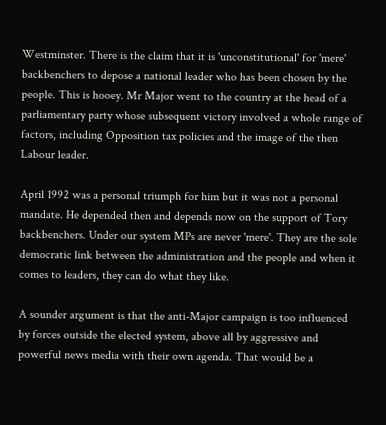Westminster. There is the claim that it is 'unconstitutional' for 'mere' backbenchers to depose a national leader who has been chosen by the people. This is hooey. Mr Major went to the country at the head of a parliamentary party whose subsequent victory involved a whole range of factors, including Opposition tax policies and the image of the then Labour leader.

April 1992 was a personal triumph for him but it was not a personal mandate. He depended then and depends now on the support of Tory backbenchers. Under our system MPs are never 'mere'. They are the sole democratic link between the administration and the people and when it comes to leaders, they can do what they like.

A sounder argument is that the anti-Major campaign is too influenced by forces outside the elected system, above all by aggressive and powerful news media with their own agenda. That would be a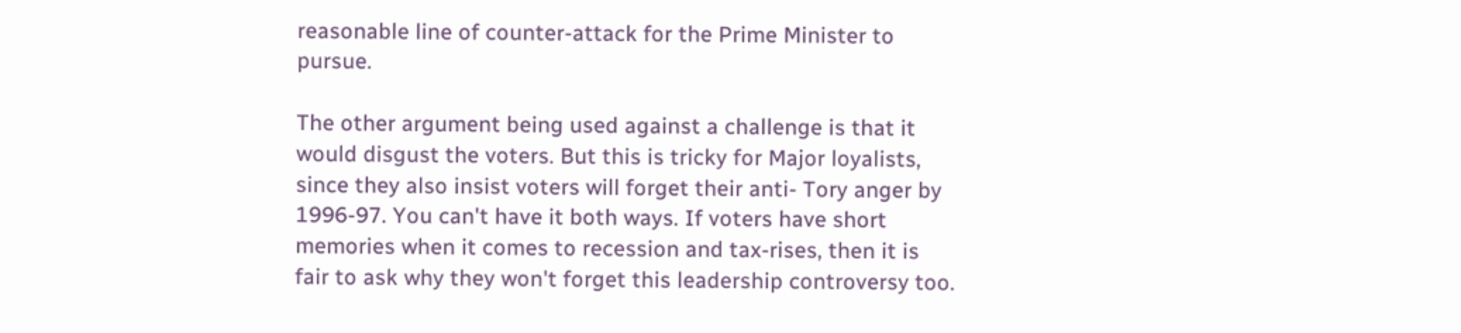reasonable line of counter-attack for the Prime Minister to pursue.

The other argument being used against a challenge is that it would disgust the voters. But this is tricky for Major loyalists, since they also insist voters will forget their anti- Tory anger by 1996-97. You can't have it both ways. If voters have short memories when it comes to recession and tax-rises, then it is fair to ask why they won't forget this leadership controversy too.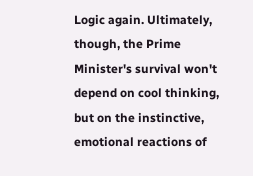Logic again. Ultimately, though, the Prime Minister's survival won't depend on cool thinking, but on the instinctive, emotional reactions of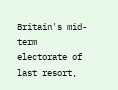Britain's mid-term electorate of last resort,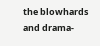the blowhards and drama-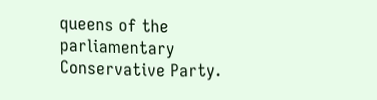queens of the parliamentary Conservative Party.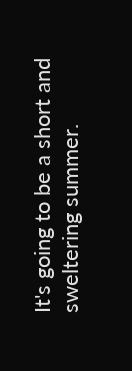It's going to be a short and sweltering summer.